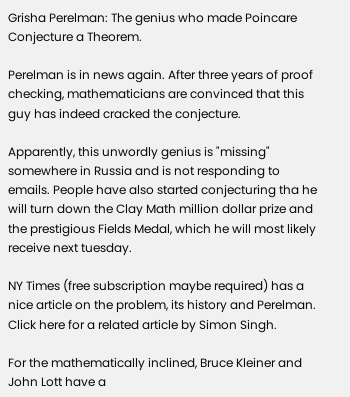Grisha Perelman: The genius who made Poincare Conjecture a Theorem.

Perelman is in news again. After three years of proof checking, mathematicians are convinced that this guy has indeed cracked the conjecture.

Apparently, this unwordly genius is "missing" somewhere in Russia and is not responding to emails. People have also started conjecturing tha he will turn down the Clay Math million dollar prize and the prestigious Fields Medal, which he will most likely receive next tuesday.

NY Times (free subscription maybe required) has a nice article on the problem, its history and Perelman. Click here for a related article by Simon Singh.

For the mathematically inclined, Bruce Kleiner and John Lott have a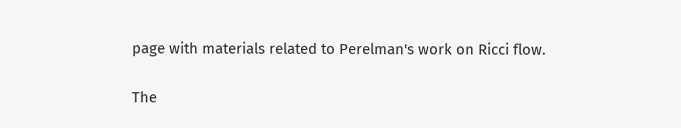page with materials related to Perelman's work on Ricci flow.

The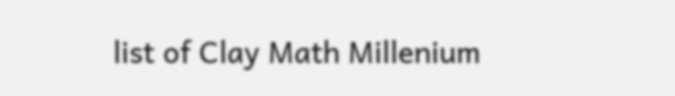list of Clay Math Millenium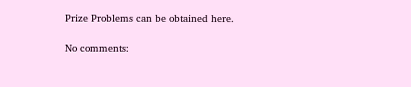Prize Problems can be obtained here.

No comments: